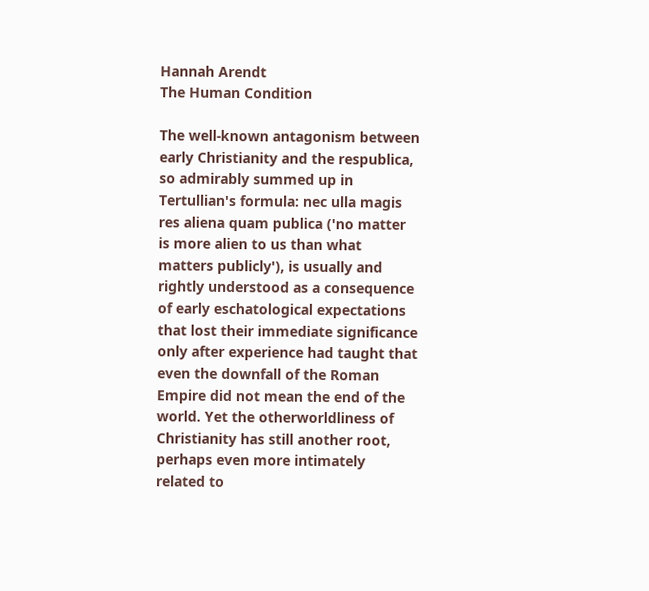Hannah Arendt
The Human Condition

The well-known antagonism between early Christianity and the respublica, so admirably summed up in Tertullian's formula: nec ulla magis res aliena quam publica ('no matter is more alien to us than what matters publicly'), is usually and rightly understood as a consequence of early eschatological expectations that lost their immediate significance only after experience had taught that even the downfall of the Roman Empire did not mean the end of the world. Yet the otherworldliness of Christianity has still another root, perhaps even more intimately related to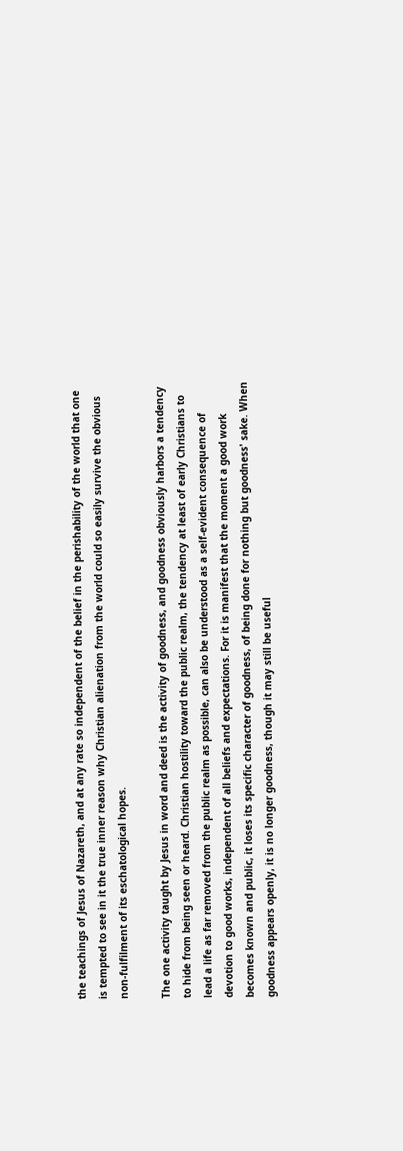the teachings of Jesus of Nazareth, and at any rate so independent of the belief in the perishability of the world that one is tempted to see in it the true inner reason why Christian alienation from the world could so easily survive the obvious non-fulfilment of its eschatological hopes.

The one activity taught by Jesus in word and deed is the activity of goodness, and goodness obviously harbors a tendency to hide from being seen or heard. Christian hostility toward the public realm, the tendency at least of early Christians to lead a life as far removed from the public realm as possible, can also be understood as a self-evident consequence of devotion to good works, independent of all beliefs and expectations. For it is manifest that the moment a good work becomes known and public, it loses its specific character of goodness, of being done for nothing but goodness' sake. When goodness appears openly, it is no longer goodness, though it may still be useful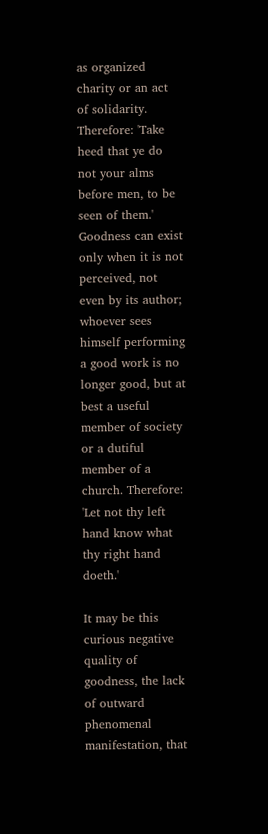as organized charity or an act of solidarity. Therefore: 'Take heed that ye do not your alms before men, to be seen of them.' Goodness can exist only when it is not perceived, not even by its author; whoever sees himself performing a good work is no longer good, but at best a useful member of society or a dutiful member of a church. Therefore: 'Let not thy left hand know what thy right hand doeth.'

It may be this curious negative quality of goodness, the lack of outward phenomenal manifestation, that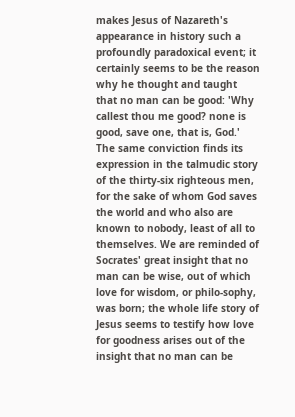makes Jesus of Nazareth's appearance in history such a profoundly paradoxical event; it certainly seems to be the reason why he thought and taught that no man can be good: 'Why callest thou me good? none is good, save one, that is, God.' The same conviction finds its expression in the talmudic story of the thirty-six righteous men, for the sake of whom God saves the world and who also are known to nobody, least of all to themselves. We are reminded of Socrates' great insight that no man can be wise, out of which love for wisdom, or philo-sophy, was born; the whole life story of Jesus seems to testify how love for goodness arises out of the insight that no man can be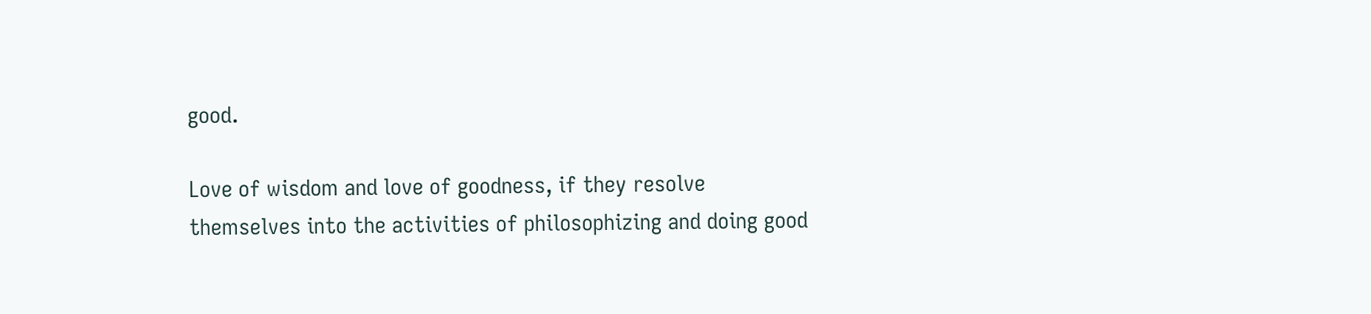good.

Love of wisdom and love of goodness, if they resolve themselves into the activities of philosophizing and doing good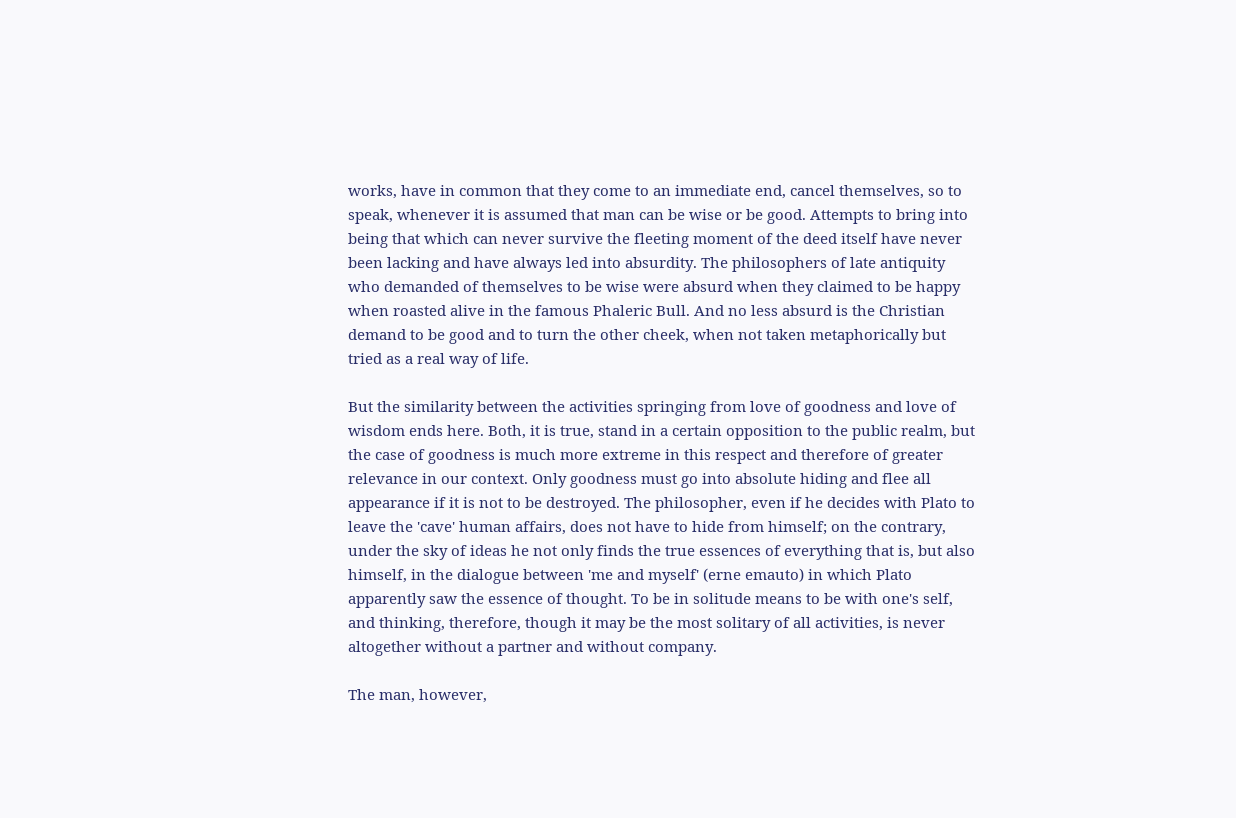works, have in common that they come to an immediate end, cancel themselves, so to speak, whenever it is assumed that man can be wise or be good. Attempts to bring into being that which can never survive the fleeting moment of the deed itself have never been lacking and have always led into absurdity. The philosophers of late antiquity who demanded of themselves to be wise were absurd when they claimed to be happy when roasted alive in the famous Phaleric Bull. And no less absurd is the Christian demand to be good and to turn the other cheek, when not taken metaphorically but tried as a real way of life.

But the similarity between the activities springing from love of goodness and love of wisdom ends here. Both, it is true, stand in a certain opposition to the public realm, but the case of goodness is much more extreme in this respect and therefore of greater relevance in our context. Only goodness must go into absolute hiding and flee all appearance if it is not to be destroyed. The philosopher, even if he decides with Plato to leave the 'cave' human affairs, does not have to hide from himself; on the contrary, under the sky of ideas he not only finds the true essences of everything that is, but also himself, in the dialogue between 'me and myself' (erne emauto) in which Plato apparently saw the essence of thought. To be in solitude means to be with one's self, and thinking, therefore, though it may be the most solitary of all activities, is never altogether without a partner and without company.

The man, however,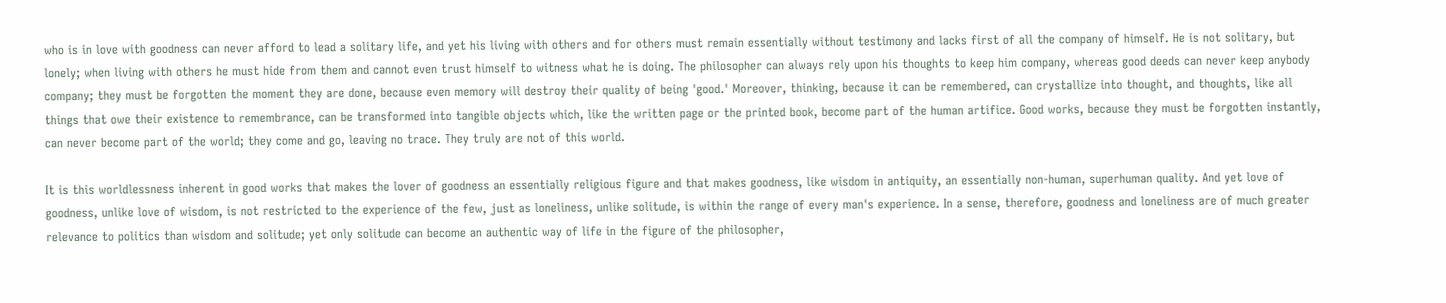who is in love with goodness can never afford to lead a solitary life, and yet his living with others and for others must remain essentially without testimony and lacks first of all the company of himself. He is not solitary, but lonely; when living with others he must hide from them and cannot even trust himself to witness what he is doing. The philosopher can always rely upon his thoughts to keep him company, whereas good deeds can never keep anybody company; they must be forgotten the moment they are done, because even memory will destroy their quality of being 'good.' Moreover, thinking, because it can be remembered, can crystallize into thought, and thoughts, like all things that owe their existence to remembrance, can be transformed into tangible objects which, like the written page or the printed book, become part of the human artifice. Good works, because they must be forgotten instantly, can never become part of the world; they come and go, leaving no trace. They truly are not of this world.

It is this worldlessness inherent in good works that makes the lover of goodness an essentially religious figure and that makes goodness, like wisdom in antiquity, an essentially non-human, superhuman quality. And yet love of goodness, unlike love of wisdom, is not restricted to the experience of the few, just as loneliness, unlike solitude, is within the range of every man's experience. In a sense, therefore, goodness and loneliness are of much greater relevance to politics than wisdom and solitude; yet only solitude can become an authentic way of life in the figure of the philosopher,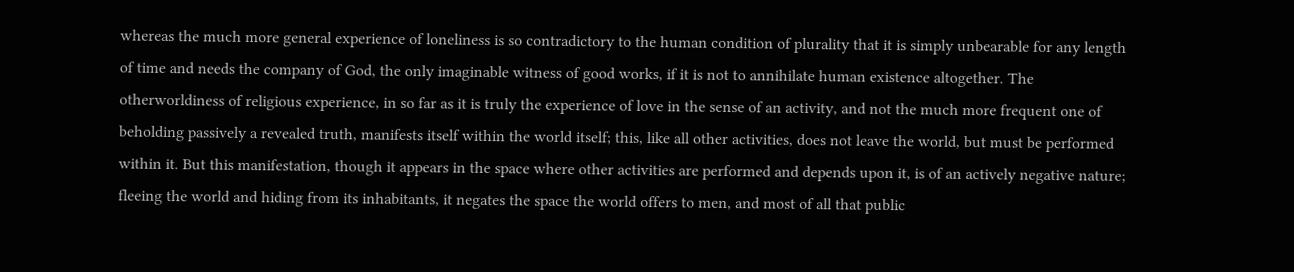whereas the much more general experience of loneliness is so contradictory to the human condition of plurality that it is simply unbearable for any length of time and needs the company of God, the only imaginable witness of good works, if it is not to annihilate human existence altogether. The otherworldiness of religious experience, in so far as it is truly the experience of love in the sense of an activity, and not the much more frequent one of beholding passively a revealed truth, manifests itself within the world itself; this, like all other activities, does not leave the world, but must be performed within it. But this manifestation, though it appears in the space where other activities are performed and depends upon it, is of an actively negative nature; fleeing the world and hiding from its inhabitants, it negates the space the world offers to men, and most of all that public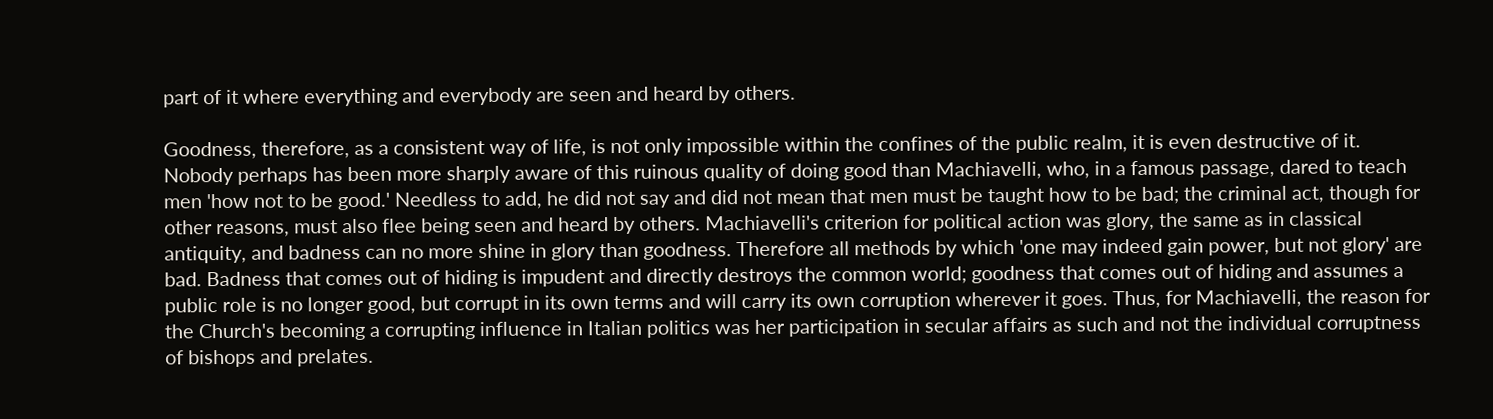part of it where everything and everybody are seen and heard by others.

Goodness, therefore, as a consistent way of life, is not only impossible within the confines of the public realm, it is even destructive of it. Nobody perhaps has been more sharply aware of this ruinous quality of doing good than Machiavelli, who, in a famous passage, dared to teach men 'how not to be good.' Needless to add, he did not say and did not mean that men must be taught how to be bad; the criminal act, though for other reasons, must also flee being seen and heard by others. Machiavelli's criterion for political action was glory, the same as in classical antiquity, and badness can no more shine in glory than goodness. Therefore all methods by which 'one may indeed gain power, but not glory' are bad. Badness that comes out of hiding is impudent and directly destroys the common world; goodness that comes out of hiding and assumes a public role is no longer good, but corrupt in its own terms and will carry its own corruption wherever it goes. Thus, for Machiavelli, the reason for the Church's becoming a corrupting influence in Italian politics was her participation in secular affairs as such and not the individual corruptness of bishops and prelates.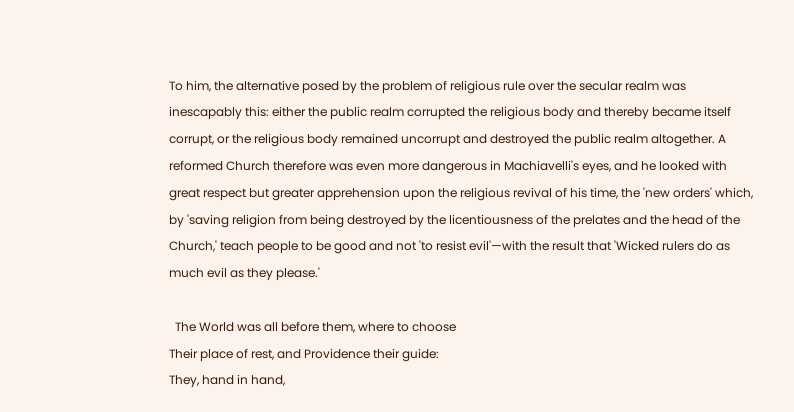To him, the alternative posed by the problem of religious rule over the secular realm was inescapably this: either the public realm corrupted the religious body and thereby became itself corrupt, or the religious body remained uncorrupt and destroyed the public realm altogether. A reformed Church therefore was even more dangerous in Machiavelli's eyes, and he looked with great respect but greater apprehension upon the religious revival of his time, the 'new orders' which, by 'saving religion from being destroyed by the licentiousness of the prelates and the head of the Church,' teach people to be good and not 'to resist evil'—with the result that 'Wicked rulers do as much evil as they please.'

  The World was all before them, where to choose
Their place of rest, and Providence their guide:
They, hand in hand,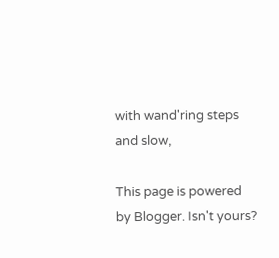with wand'ring steps and slow,

This page is powered by Blogger. Isn't yours?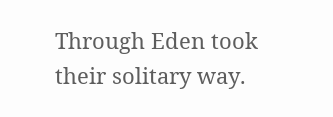Through Eden took their solitary way.